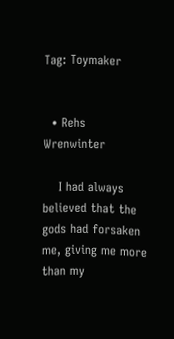Tag: Toymaker


  • Rehs Wrenwinter

    I had always believed that the gods had forsaken me, giving me more than my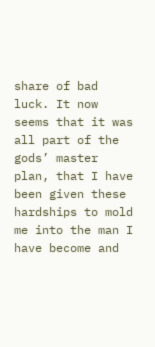share of bad luck. It now seems that it was all part of the gods’ master plan, that I have been given these hardships to mold me into the man I have become and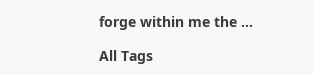forge within me the …

All Tags